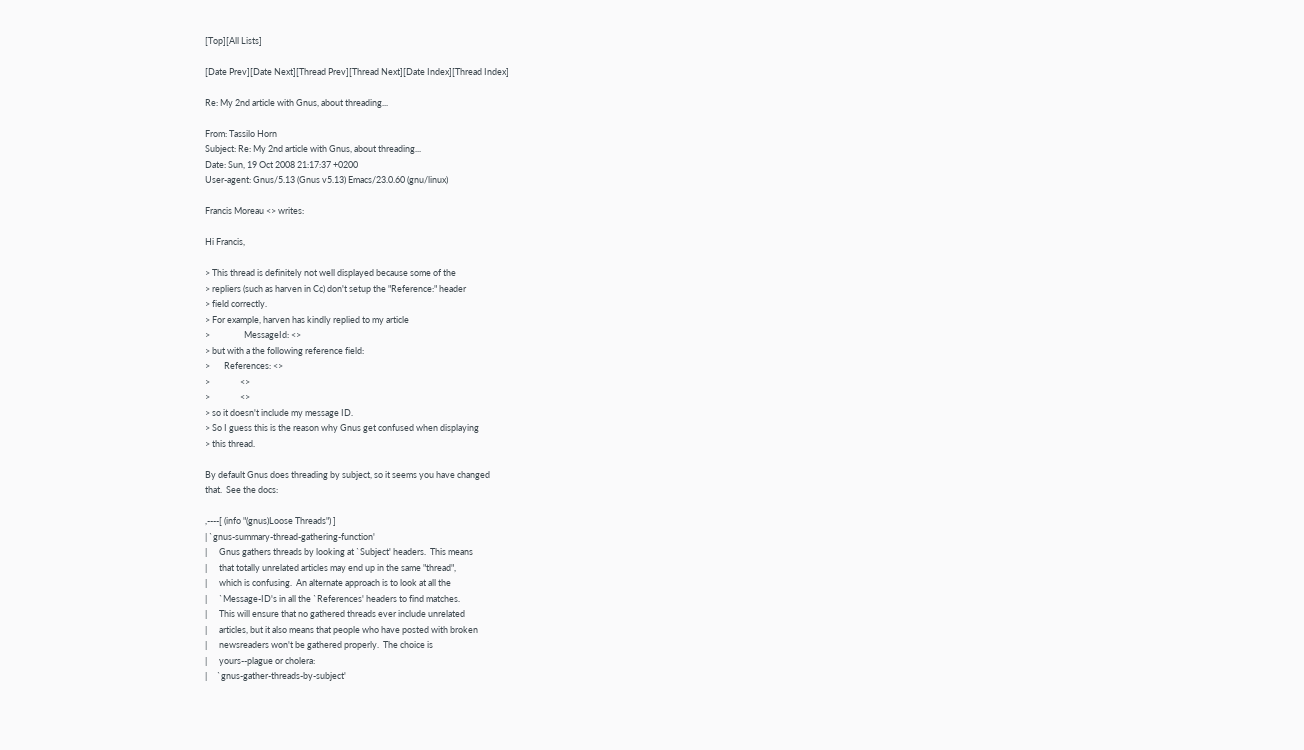[Top][All Lists]

[Date Prev][Date Next][Thread Prev][Thread Next][Date Index][Thread Index]

Re: My 2nd article with Gnus, about threading...

From: Tassilo Horn
Subject: Re: My 2nd article with Gnus, about threading...
Date: Sun, 19 Oct 2008 21:17:37 +0200
User-agent: Gnus/5.13 (Gnus v5.13) Emacs/23.0.60 (gnu/linux)

Francis Moreau <> writes:

Hi Francis,

> This thread is definitely not well displayed because some of the
> repliers (such as harven in Cc) don't setup the "Reference:" header
> field correctly.
> For example, harven has kindly replied to my article
>                 MessageId: <>
> but with a the following reference field:
>       References: <>
>               <>
>               <>
> so it doesn't include my message ID.
> So I guess this is the reason why Gnus get confused when displaying
> this thread.

By default Gnus does threading by subject, so it seems you have changed
that.  See the docs:

,----[ (info "(gnus)Loose Threads") ]
| `gnus-summary-thread-gathering-function'
|      Gnus gathers threads by looking at `Subject' headers.  This means
|      that totally unrelated articles may end up in the same "thread",
|      which is confusing.  An alternate approach is to look at all the
|      `Message-ID's in all the `References' headers to find matches.
|      This will ensure that no gathered threads ever include unrelated
|      articles, but it also means that people who have posted with broken
|      newsreaders won't be gathered properly.  The choice is
|      yours--plague or cholera:
|     `gnus-gather-threads-by-subject'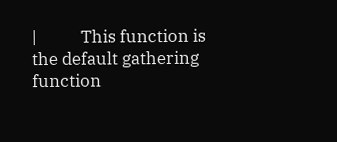|           This function is the default gathering function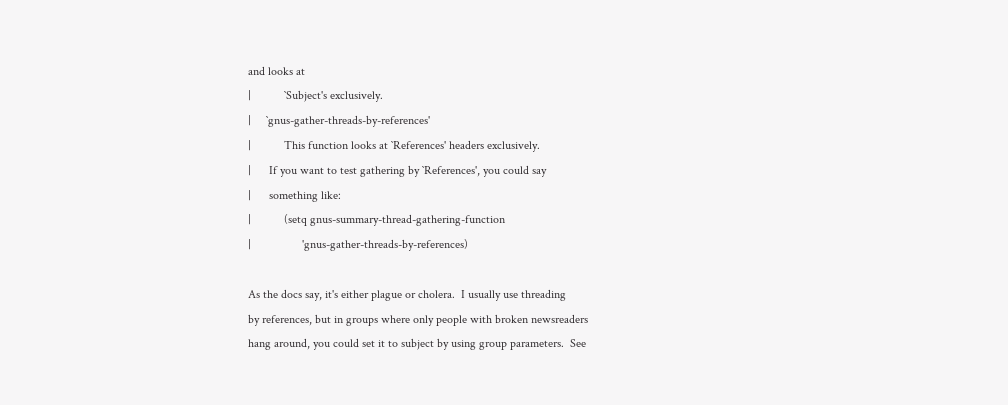and looks at
|           `Subject's exclusively.
|     `gnus-gather-threads-by-references'
|           This function looks at `References' headers exclusively.
|      If you want to test gathering by `References', you could say
|      something like:
|           (setq gnus-summary-thread-gathering-function
|                 'gnus-gather-threads-by-references)

As the docs say, it's either plague or cholera.  I usually use threading
by references, but in groups where only people with broken newsreaders
hang around, you could set it to subject by using group parameters.  See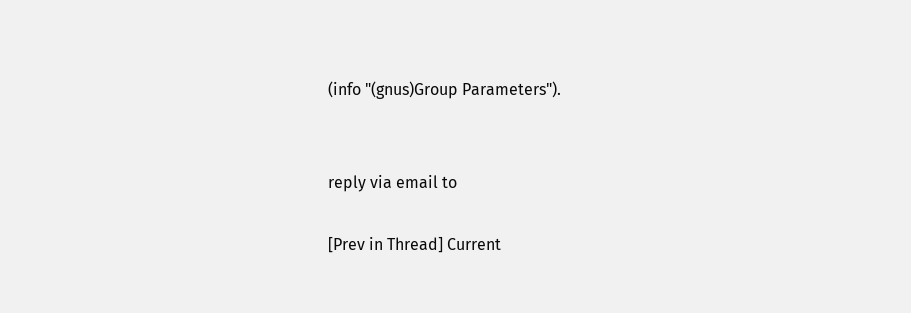(info "(gnus)Group Parameters").


reply via email to

[Prev in Thread] Current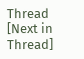Thread [Next in Thread]